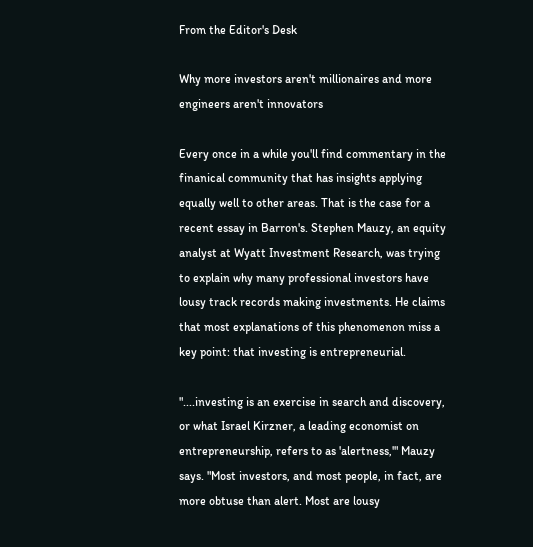From the Editor's Desk

Why more investors aren't millionaires and more engineers aren't innovators

Every once in a while you'll find commentary in the finanical community that has insights applying equally well to other areas. That is the case for a recent essay in Barron's. Stephen Mauzy, an equity analyst at Wyatt Investment Research, was trying to explain why many professional investors have lousy track records making investments. He claims that most explanations of this phenomenon miss a key point: that investing is entrepreneurial.

"....investing is an exercise in search and discovery, or what Israel Kirzner, a leading economist on entrepreneurship, refers to as 'alertness,'" Mauzy says. "Most investors, and most people, in fact, are more obtuse than alert. Most are lousy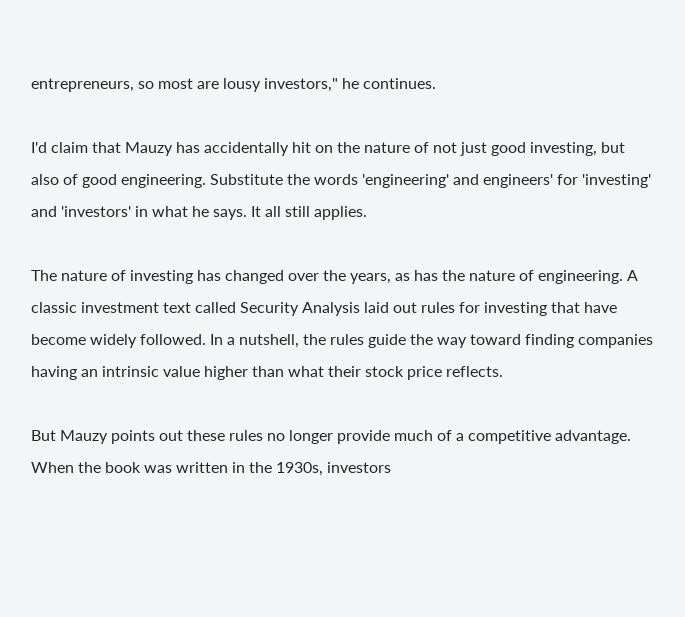entrepreneurs, so most are lousy investors," he continues.

I'd claim that Mauzy has accidentally hit on the nature of not just good investing, but also of good engineering. Substitute the words 'engineering' and engineers' for 'investing' and 'investors' in what he says. It all still applies.

The nature of investing has changed over the years, as has the nature of engineering. A classic investment text called Security Analysis laid out rules for investing that have become widely followed. In a nutshell, the rules guide the way toward finding companies having an intrinsic value higher than what their stock price reflects.

But Mauzy points out these rules no longer provide much of a competitive advantage. When the book was written in the 1930s, investors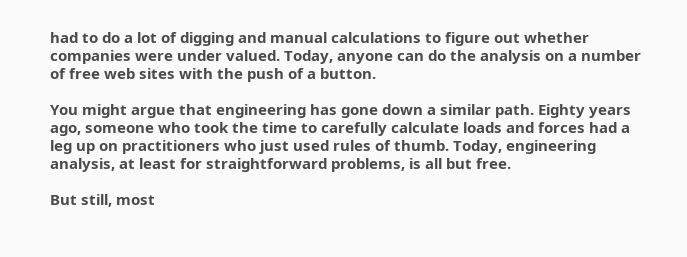had to do a lot of digging and manual calculations to figure out whether companies were under valued. Today, anyone can do the analysis on a number of free web sites with the push of a button.

You might argue that engineering has gone down a similar path. Eighty years ago, someone who took the time to carefully calculate loads and forces had a leg up on practitioners who just used rules of thumb. Today, engineering analysis, at least for straightforward problems, is all but free.

But still, most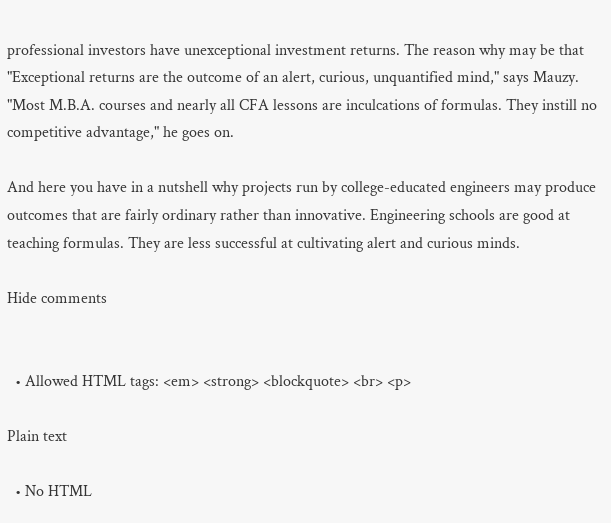professional investors have unexceptional investment returns. The reason why may be that "Exceptional returns are the outcome of an alert, curious, unquantified mind," says Mauzy. "Most M.B.A. courses and nearly all CFA lessons are inculcations of formulas. They instill no competitive advantage," he goes on.

And here you have in a nutshell why projects run by college-educated engineers may produce outcomes that are fairly ordinary rather than innovative. Engineering schools are good at teaching formulas. They are less successful at cultivating alert and curious minds.

Hide comments


  • Allowed HTML tags: <em> <strong> <blockquote> <br> <p>

Plain text

  • No HTML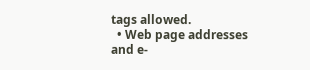tags allowed.
  • Web page addresses and e-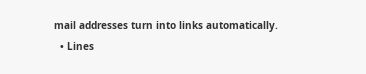mail addresses turn into links automatically.
  • Lines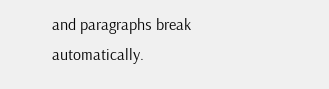and paragraphs break automatically.